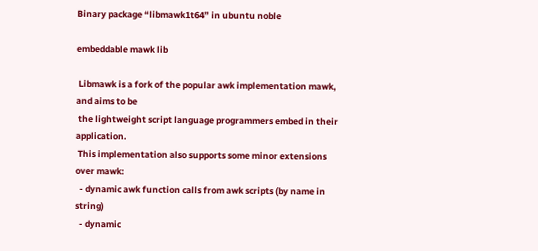Binary package “libmawk1t64” in ubuntu noble

embeddable mawk lib

 Libmawk is a fork of the popular awk implementation mawk, and aims to be
 the lightweight script language programmers embed in their application.
 This implementation also supports some minor extensions over mawk:
  - dynamic awk function calls from awk scripts (by name in string)
  - dynamic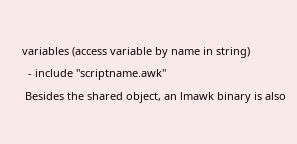variables (access variable by name in string)
  - include "scriptname.awk"
 Besides the shared object, an lmawk binary is also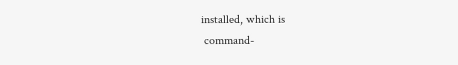installed, which is
 command-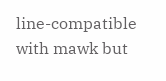line-compatible with mawk but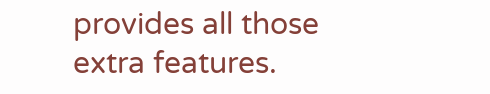provides all those extra features.